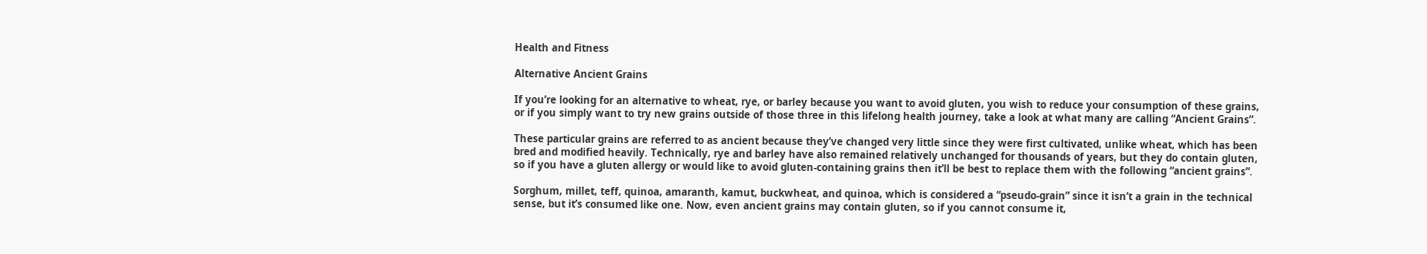Health and Fitness

Alternative Ancient Grains

If you’re looking for an alternative to wheat, rye, or barley because you want to avoid gluten, you wish to reduce your consumption of these grains, or if you simply want to try new grains outside of those three in this lifelong health journey, take a look at what many are calling “Ancient Grains”.

These particular grains are referred to as ancient because they’ve changed very little since they were first cultivated, unlike wheat, which has been bred and modified heavily. Technically, rye and barley have also remained relatively unchanged for thousands of years, but they do contain gluten, so if you have a gluten allergy or would like to avoid gluten-containing grains then it’ll be best to replace them with the following “ancient grains”.

Sorghum, millet, teff, quinoa, amaranth, kamut, buckwheat, and quinoa, which is considered a “pseudo-grain” since it isn’t a grain in the technical sense, but it’s consumed like one. Now, even ancient grains may contain gluten, so if you cannot consume it,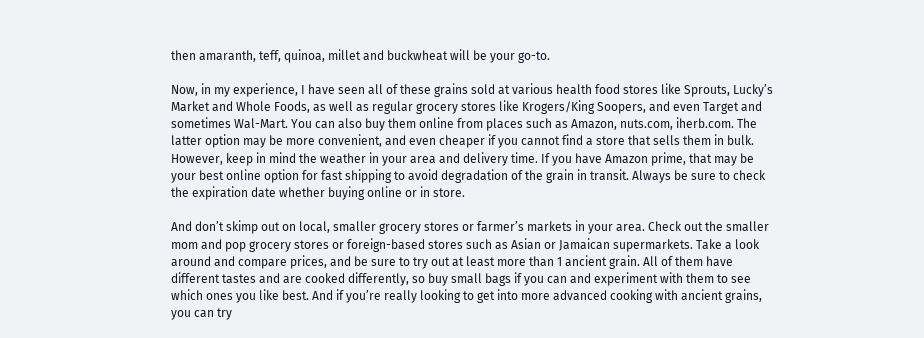then amaranth, teff, quinoa, millet and buckwheat will be your go-to.

Now, in my experience, I have seen all of these grains sold at various health food stores like Sprouts, Lucky’s Market and Whole Foods, as well as regular grocery stores like Krogers/King Soopers, and even Target and sometimes Wal-Mart. You can also buy them online from places such as Amazon, nuts.com, iherb.com. The latter option may be more convenient, and even cheaper if you cannot find a store that sells them in bulk. However, keep in mind the weather in your area and delivery time. If you have Amazon prime, that may be your best online option for fast shipping to avoid degradation of the grain in transit. Always be sure to check the expiration date whether buying online or in store.

And don’t skimp out on local, smaller grocery stores or farmer’s markets in your area. Check out the smaller mom and pop grocery stores or foreign-based stores such as Asian or Jamaican supermarkets. Take a look around and compare prices, and be sure to try out at least more than 1 ancient grain. All of them have different tastes and are cooked differently, so buy small bags if you can and experiment with them to see which ones you like best. And if you’re really looking to get into more advanced cooking with ancient grains, you can try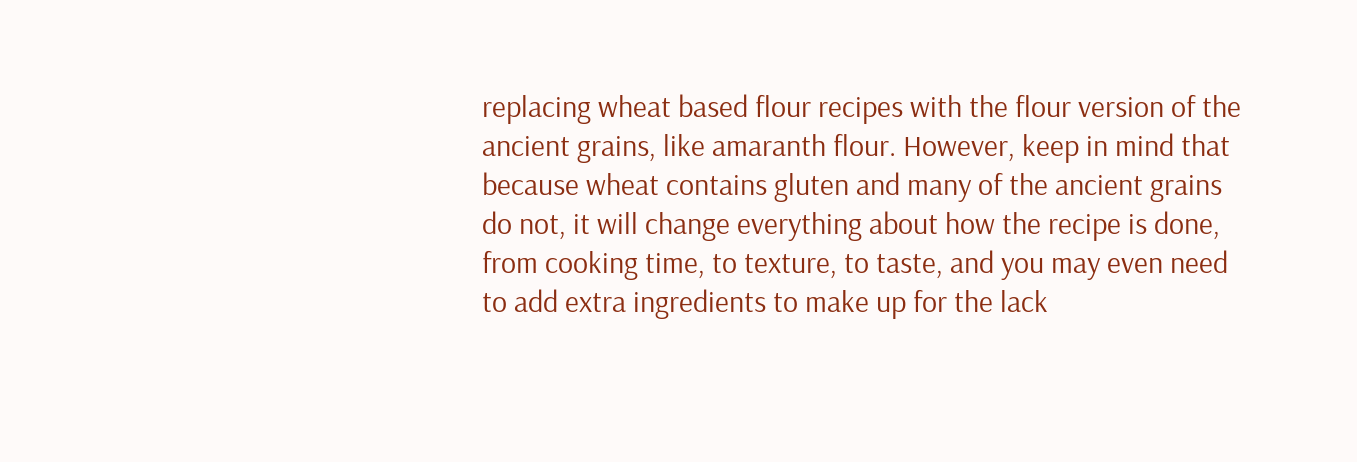replacing wheat based flour recipes with the flour version of the ancient grains, like amaranth flour. However, keep in mind that because wheat contains gluten and many of the ancient grains do not, it will change everything about how the recipe is done, from cooking time, to texture, to taste, and you may even need to add extra ingredients to make up for the lack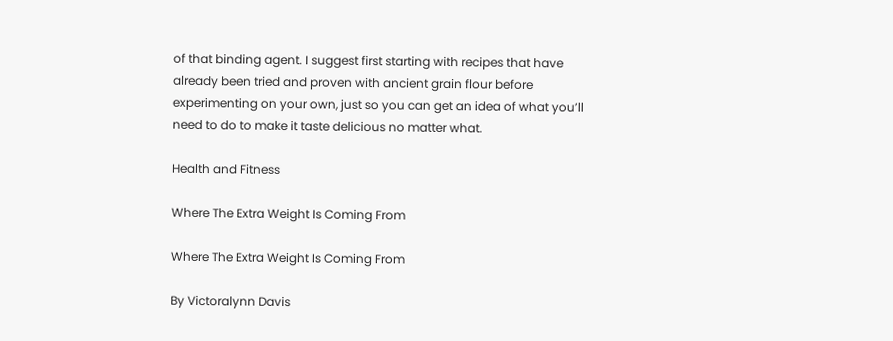of that binding agent. I suggest first starting with recipes that have already been tried and proven with ancient grain flour before experimenting on your own, just so you can get an idea of what you’ll need to do to make it taste delicious no matter what.

Health and Fitness

Where The Extra Weight Is Coming From

Where The Extra Weight Is Coming From

By Victoralynn Davis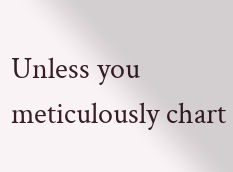Unless you meticulously chart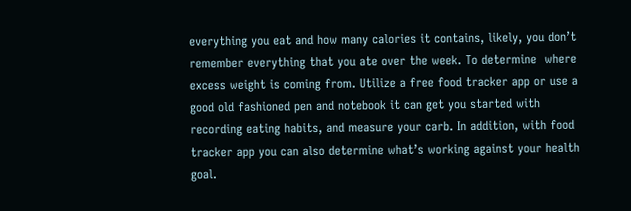everything you eat and how many calories it contains, likely, you don’t remember everything that you ate over the week. To determine  where excess weight is coming from. Utilize a free food tracker app or use a good old fashioned pen and notebook it can get you started with recording eating habits, and measure your carb. In addition, with food tracker app you can also determine what’s working against your health goal.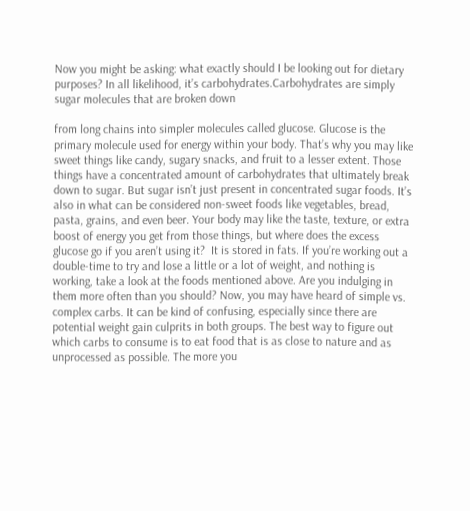Now you might be asking: what exactly should I be looking out for dietary purposes? In all likelihood, it’s carbohydrates.Carbohydrates are simply sugar molecules that are broken down

from long chains into simpler molecules called glucose. Glucose is the primary molecule used for energy within your body. That’s why you may like sweet things like candy, sugary snacks, and fruit to a lesser extent. Those things have a concentrated amount of carbohydrates that ultimately break down to sugar. But sugar isn’t just present in concentrated sugar foods. It’s also in what can be considered non-sweet foods like vegetables, bread, pasta, grains, and even beer. Your body may like the taste, texture, or extra boost of energy you get from those things, but where does the excess glucose go if you aren’t using it?  It is stored in fats. If you’re working out a double-time to try and lose a little or a lot of weight, and nothing is working, take a look at the foods mentioned above. Are you indulging in them more often than you should? Now, you may have heard of simple vs. complex carbs. It can be kind of confusing, especially since there are potential weight gain culprits in both groups. The best way to figure out which carbs to consume is to eat food that is as close to nature and as unprocessed as possible. The more you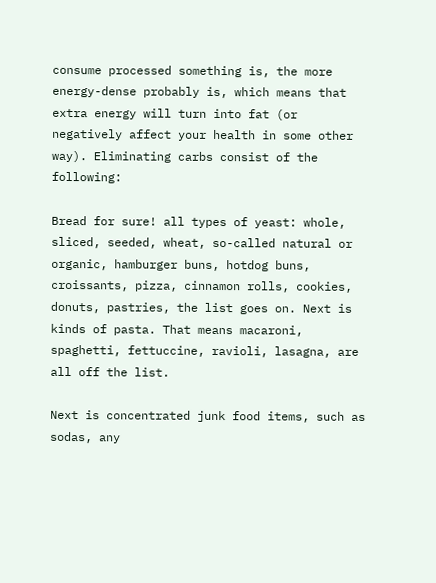consume processed something is, the more energy-dense probably is, which means that extra energy will turn into fat (or negatively affect your health in some other way). Eliminating carbs consist of the following:

Bread for sure! all types of yeast: whole, sliced, seeded, wheat, so-called natural or organic, hamburger buns, hotdog buns, croissants, pizza, cinnamon rolls, cookies, donuts, pastries, the list goes on. Next is kinds of pasta. That means macaroni, spaghetti, fettuccine, ravioli, lasagna, are all off the list.

Next is concentrated junk food items, such as sodas, any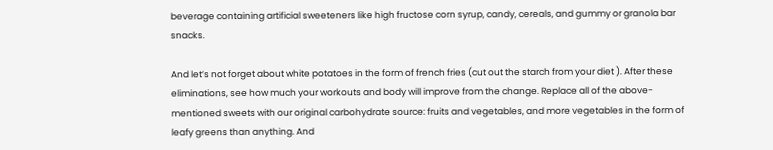beverage containing artificial sweeteners like high fructose corn syrup, candy, cereals, and gummy or granola bar snacks.

And let’s not forget about white potatoes in the form of french fries (cut out the starch from your diet ). After these eliminations, see how much your workouts and body will improve from the change. Replace all of the above-mentioned sweets with our original carbohydrate source: fruits and vegetables, and more vegetables in the form of leafy greens than anything. And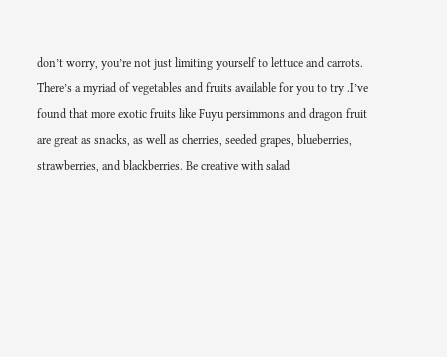don’t worry, you’re not just limiting yourself to lettuce and carrots. There’s a myriad of vegetables and fruits available for you to try .I’ve found that more exotic fruits like Fuyu persimmons and dragon fruit are great as snacks, as well as cherries, seeded grapes, blueberries, strawberries, and blackberries. Be creative with salad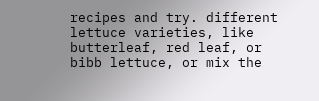recipes and try. different lettuce varieties, like butterleaf, red leaf, or bibb lettuce, or mix the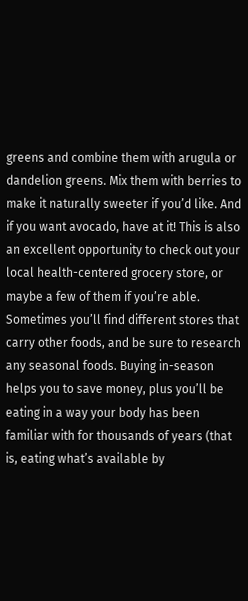greens and combine them with arugula or dandelion greens. Mix them with berries to make it naturally sweeter if you’d like. And if you want avocado, have at it! This is also an excellent opportunity to check out your local health-centered grocery store, or maybe a few of them if you’re able. Sometimes you’ll find different stores that carry other foods, and be sure to research any seasonal foods. Buying in-season helps you to save money, plus you’ll be eating in a way your body has been familiar with for thousands of years (that is, eating what’s available by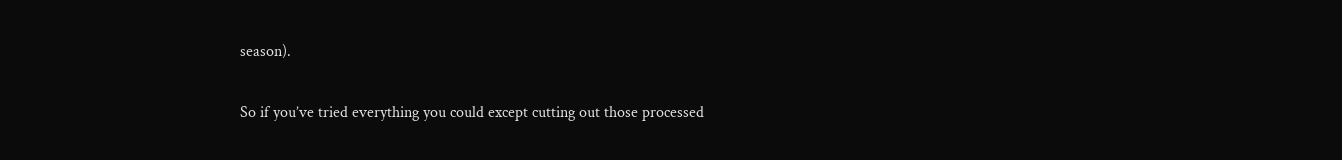season).

So if you’ve tried everything you could except cutting out those processed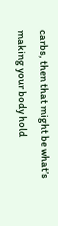carbs, then that might be what’s making your body hold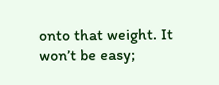onto that weight. It won’t be easy;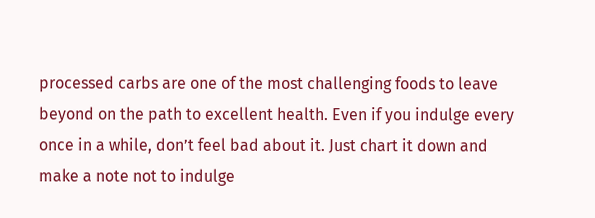processed carbs are one of the most challenging foods to leave beyond on the path to excellent health. Even if you indulge every once in a while, don’t feel bad about it. Just chart it down and make a note not to indulge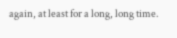again, at least for a long, long time.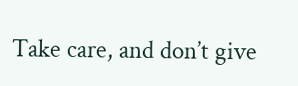Take care, and don’t give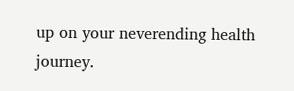up on your neverending health journey.